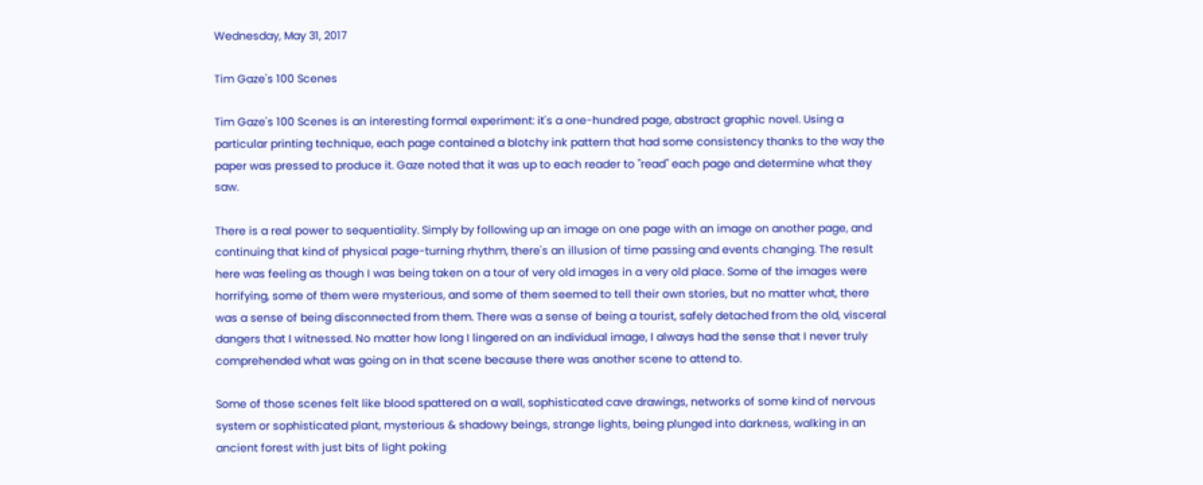Wednesday, May 31, 2017

Tim Gaze's 100 Scenes

Tim Gaze's 100 Scenes is an interesting formal experiment: it's a one-hundred page, abstract graphic novel. Using a particular printing technique, each page contained a blotchy ink pattern that had some consistency thanks to the way the paper was pressed to produce it. Gaze noted that it was up to each reader to "read" each page and determine what they saw.

There is a real power to sequentiality. Simply by following up an image on one page with an image on another page, and continuing that kind of physical page-turning rhythm, there's an illusion of time passing and events changing. The result here was feeling as though I was being taken on a tour of very old images in a very old place. Some of the images were horrifying, some of them were mysterious, and some of them seemed to tell their own stories, but no matter what, there was a sense of being disconnected from them. There was a sense of being a tourist, safely detached from the old, visceral dangers that I witnessed. No matter how long I lingered on an individual image, I always had the sense that I never truly comprehended what was going on in that scene because there was another scene to attend to.

Some of those scenes felt like blood spattered on a wall, sophisticated cave drawings, networks of some kind of nervous system or sophisticated plant, mysterious & shadowy beings, strange lights, being plunged into darkness, walking in an ancient forest with just bits of light poking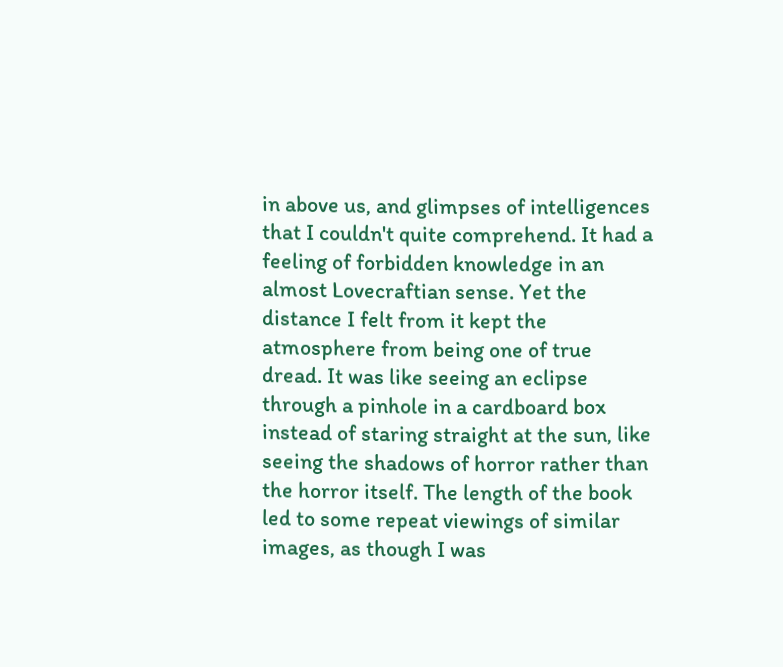in above us, and glimpses of intelligences that I couldn't quite comprehend. It had a feeling of forbidden knowledge in an almost Lovecraftian sense. Yet the distance I felt from it kept the atmosphere from being one of true dread. It was like seeing an eclipse through a pinhole in a cardboard box instead of staring straight at the sun, like seeing the shadows of horror rather than the horror itself. The length of the book led to some repeat viewings of similar images, as though I was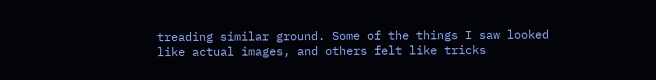treading similar ground. Some of the things I saw looked like actual images, and others felt like tricks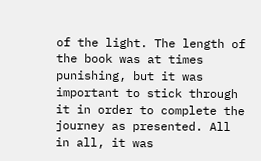of the light. The length of the book was at times punishing, but it was important to stick through it in order to complete the journey as presented. All in all, it was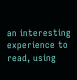an interesting experience to read, using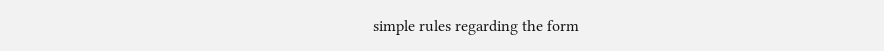simple rules regarding the form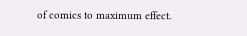of comics to maximum effect.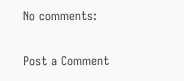No comments:

Post a Comment